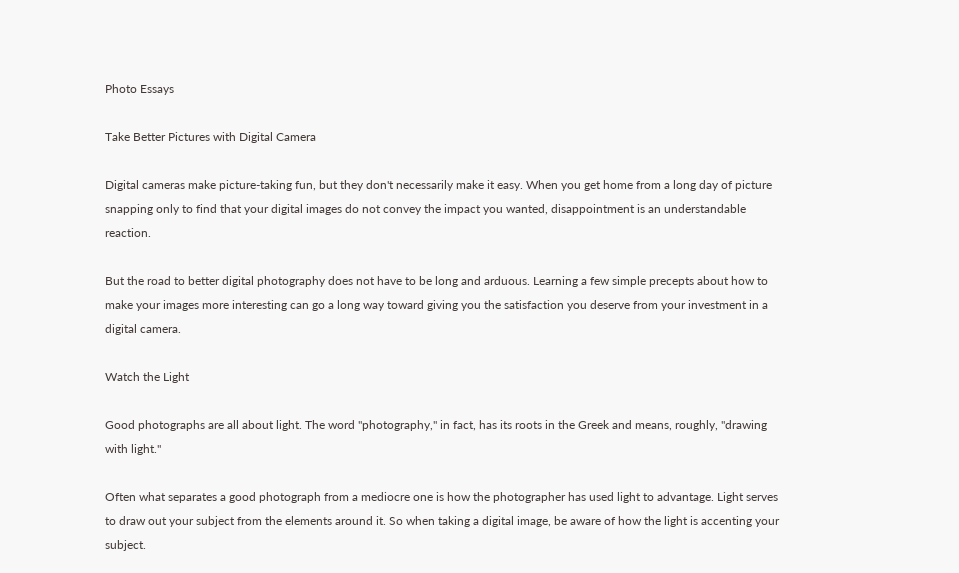Photo Essays

Take Better Pictures with Digital Camera

Digital cameras make picture-taking fun, but they don't necessarily make it easy. When you get home from a long day of picture snapping only to find that your digital images do not convey the impact you wanted, disappointment is an understandable reaction.

But the road to better digital photography does not have to be long and arduous. Learning a few simple precepts about how to make your images more interesting can go a long way toward giving you the satisfaction you deserve from your investment in a digital camera.

Watch the Light

Good photographs are all about light. The word "photography," in fact, has its roots in the Greek and means, roughly, "drawing with light."

Often what separates a good photograph from a mediocre one is how the photographer has used light to advantage. Light serves to draw out your subject from the elements around it. So when taking a digital image, be aware of how the light is accenting your subject.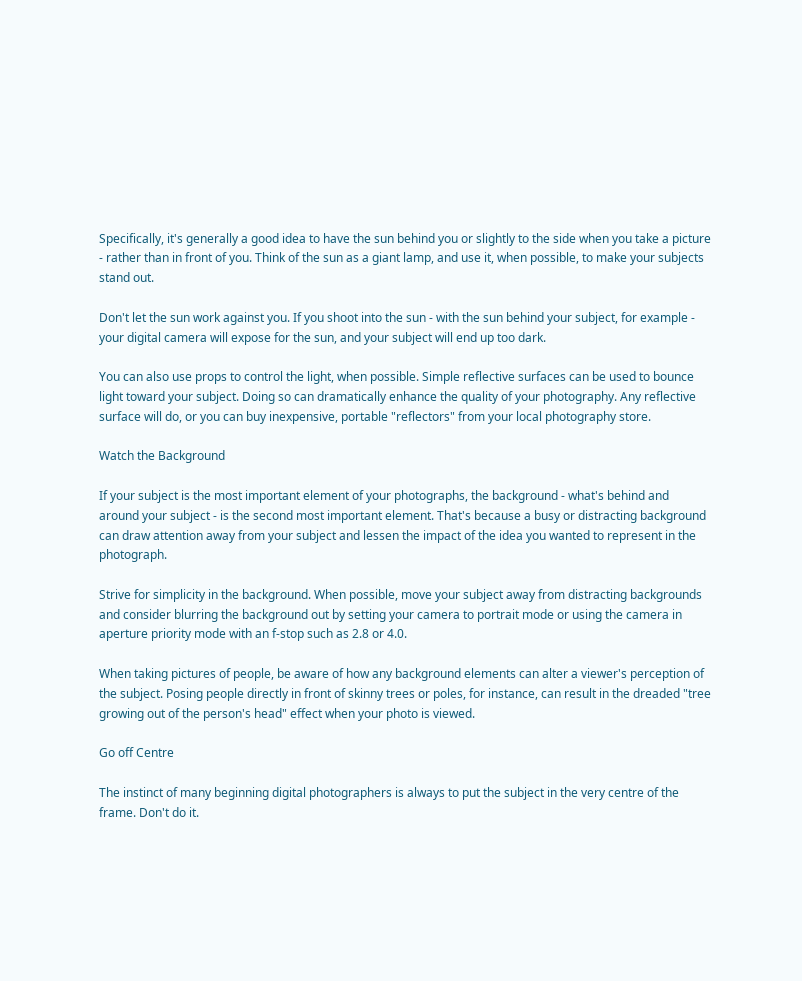Specifically, it's generally a good idea to have the sun behind you or slightly to the side when you take a picture - rather than in front of you. Think of the sun as a giant lamp, and use it, when possible, to make your subjects stand out.

Don't let the sun work against you. If you shoot into the sun - with the sun behind your subject, for example - your digital camera will expose for the sun, and your subject will end up too dark.

You can also use props to control the light, when possible. Simple reflective surfaces can be used to bounce light toward your subject. Doing so can dramatically enhance the quality of your photography. Any reflective surface will do, or you can buy inexpensive, portable "reflectors" from your local photography store.

Watch the Background

If your subject is the most important element of your photographs, the background - what's behind and around your subject - is the second most important element. That's because a busy or distracting background can draw attention away from your subject and lessen the impact of the idea you wanted to represent in the photograph.

Strive for simplicity in the background. When possible, move your subject away from distracting backgrounds and consider blurring the background out by setting your camera to portrait mode or using the camera in aperture priority mode with an f-stop such as 2.8 or 4.0.

When taking pictures of people, be aware of how any background elements can alter a viewer's perception of the subject. Posing people directly in front of skinny trees or poles, for instance, can result in the dreaded "tree growing out of the person's head" effect when your photo is viewed.

Go off Centre

The instinct of many beginning digital photographers is always to put the subject in the very centre of the frame. Don't do it.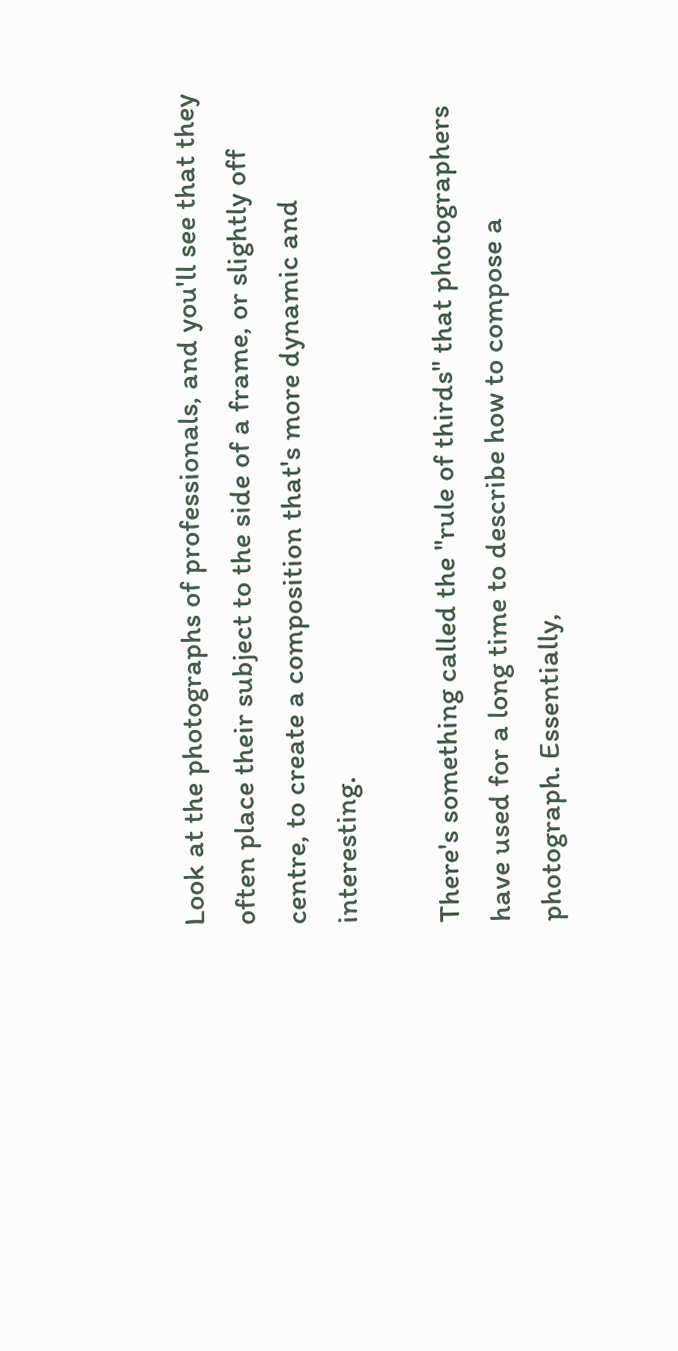Look at the photographs of professionals, and you'll see that they often place their subject to the side of a frame, or slightly off centre, to create a composition that's more dynamic and interesting.

There's something called the "rule of thirds" that photographers have used for a long time to describe how to compose a photograph. Essentially,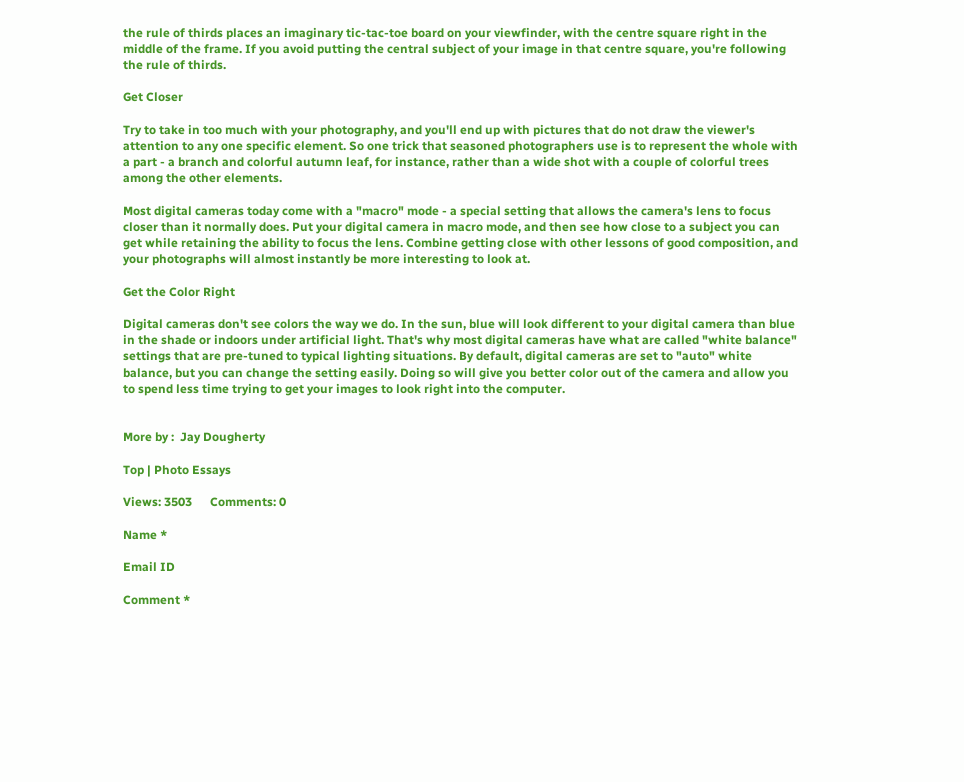the rule of thirds places an imaginary tic-tac-toe board on your viewfinder, with the centre square right in the middle of the frame. If you avoid putting the central subject of your image in that centre square, you're following the rule of thirds.

Get Closer

Try to take in too much with your photography, and you'll end up with pictures that do not draw the viewer's attention to any one specific element. So one trick that seasoned photographers use is to represent the whole with a part - a branch and colorful autumn leaf, for instance, rather than a wide shot with a couple of colorful trees among the other elements.

Most digital cameras today come with a "macro" mode - a special setting that allows the camera's lens to focus closer than it normally does. Put your digital camera in macro mode, and then see how close to a subject you can get while retaining the ability to focus the lens. Combine getting close with other lessons of good composition, and your photographs will almost instantly be more interesting to look at.

Get the Color Right

Digital cameras don't see colors the way we do. In the sun, blue will look different to your digital camera than blue in the shade or indoors under artificial light. That's why most digital cameras have what are called "white balance" settings that are pre-tuned to typical lighting situations. By default, digital cameras are set to "auto" white balance, but you can change the setting easily. Doing so will give you better color out of the camera and allow you to spend less time trying to get your images to look right into the computer.


More by :  Jay Dougherty

Top | Photo Essays

Views: 3503      Comments: 0

Name *

Email ID

Comment *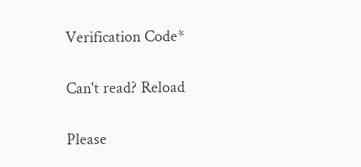Verification Code*

Can't read? Reload

Please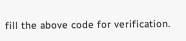fill the above code for verification.